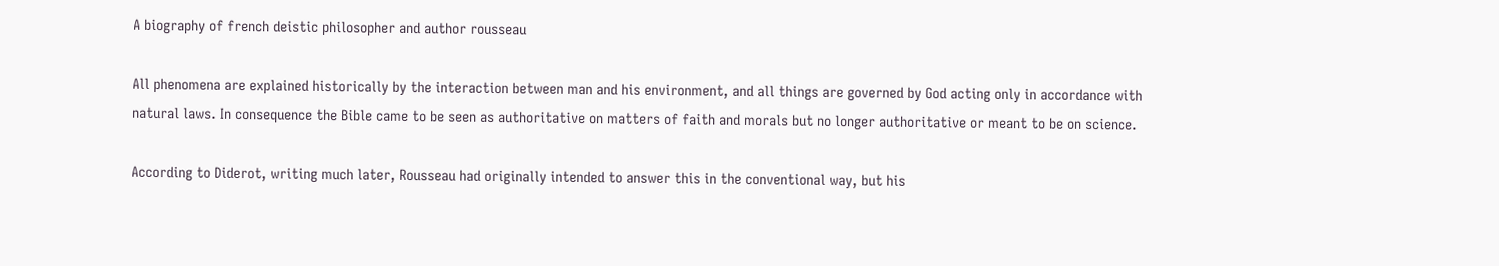A biography of french deistic philosopher and author rousseau

All phenomena are explained historically by the interaction between man and his environment, and all things are governed by God acting only in accordance with natural laws. In consequence the Bible came to be seen as authoritative on matters of faith and morals but no longer authoritative or meant to be on science.

According to Diderot, writing much later, Rousseau had originally intended to answer this in the conventional way, but his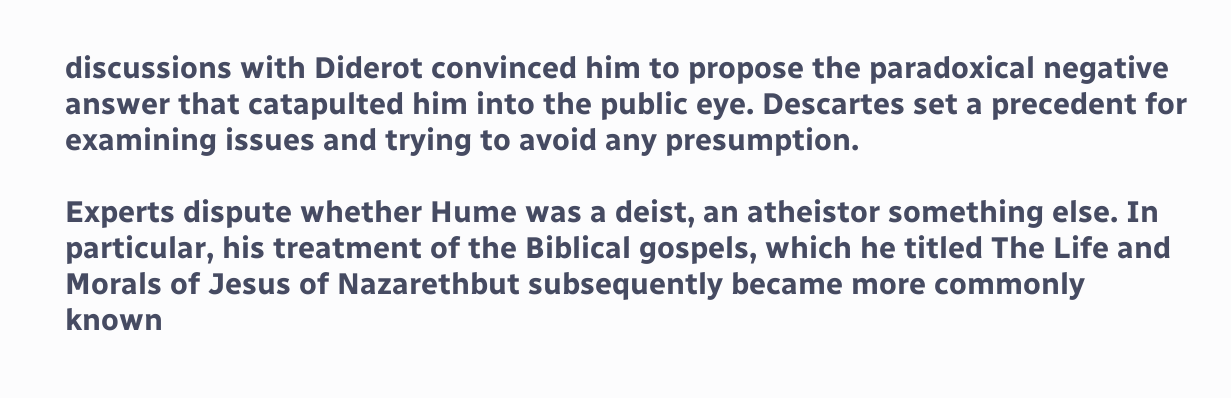discussions with Diderot convinced him to propose the paradoxical negative answer that catapulted him into the public eye. Descartes set a precedent for examining issues and trying to avoid any presumption.

Experts dispute whether Hume was a deist, an atheistor something else. In particular, his treatment of the Biblical gospels, which he titled The Life and Morals of Jesus of Nazarethbut subsequently became more commonly known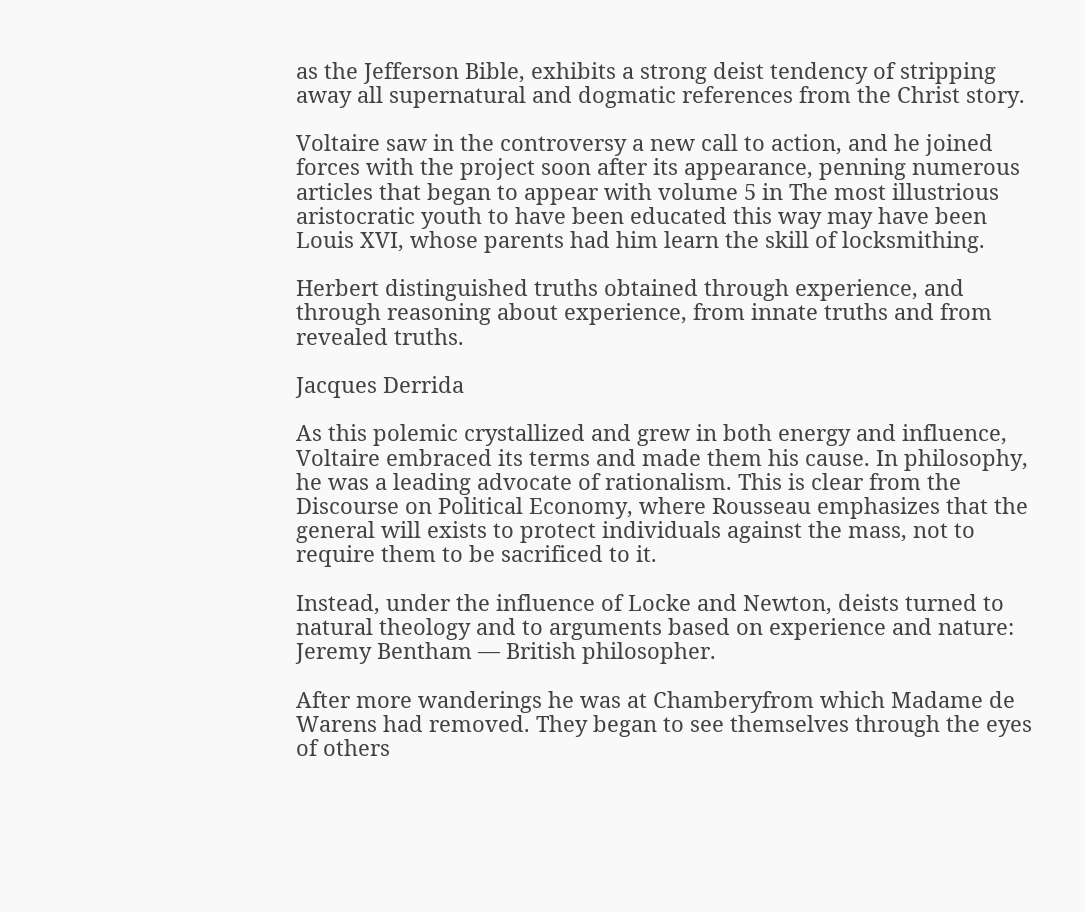as the Jefferson Bible, exhibits a strong deist tendency of stripping away all supernatural and dogmatic references from the Christ story.

Voltaire saw in the controversy a new call to action, and he joined forces with the project soon after its appearance, penning numerous articles that began to appear with volume 5 in The most illustrious aristocratic youth to have been educated this way may have been Louis XVI, whose parents had him learn the skill of locksmithing.

Herbert distinguished truths obtained through experience, and through reasoning about experience, from innate truths and from revealed truths.

Jacques Derrida

As this polemic crystallized and grew in both energy and influence, Voltaire embraced its terms and made them his cause. In philosophy, he was a leading advocate of rationalism. This is clear from the Discourse on Political Economy, where Rousseau emphasizes that the general will exists to protect individuals against the mass, not to require them to be sacrificed to it.

Instead, under the influence of Locke and Newton, deists turned to natural theology and to arguments based on experience and nature: Jeremy Bentham — British philosopher.

After more wanderings he was at Chamberyfrom which Madame de Warens had removed. They began to see themselves through the eyes of others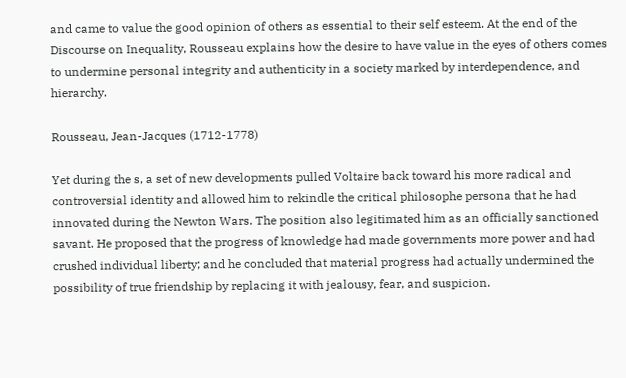and came to value the good opinion of others as essential to their self esteem. At the end of the Discourse on Inequality, Rousseau explains how the desire to have value in the eyes of others comes to undermine personal integrity and authenticity in a society marked by interdependence, and hierarchy.

Rousseau, Jean-Jacques (1712-1778)

Yet during the s, a set of new developments pulled Voltaire back toward his more radical and controversial identity and allowed him to rekindle the critical philosophe persona that he had innovated during the Newton Wars. The position also legitimated him as an officially sanctioned savant. He proposed that the progress of knowledge had made governments more power and had crushed individual liberty; and he concluded that material progress had actually undermined the possibility of true friendship by replacing it with jealousy, fear, and suspicion.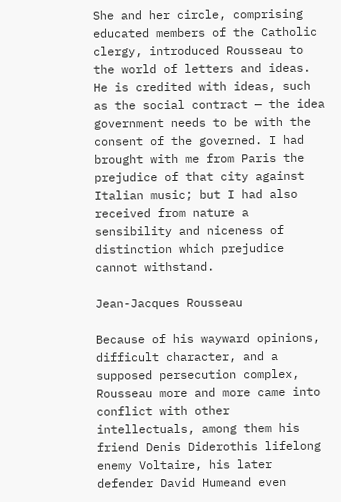She and her circle, comprising educated members of the Catholic clergy, introduced Rousseau to the world of letters and ideas. He is credited with ideas, such as the social contract — the idea government needs to be with the consent of the governed. I had brought with me from Paris the prejudice of that city against Italian music; but I had also received from nature a sensibility and niceness of distinction which prejudice cannot withstand.

Jean-Jacques Rousseau

Because of his wayward opinions, difficult character, and a supposed persecution complex, Rousseau more and more came into conflict with other intellectuals, among them his friend Denis Diderothis lifelong enemy Voltaire, his later defender David Humeand even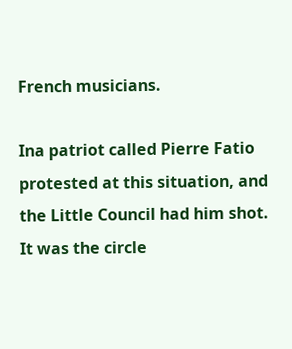French musicians.

Ina patriot called Pierre Fatio protested at this situation, and the Little Council had him shot. It was the circle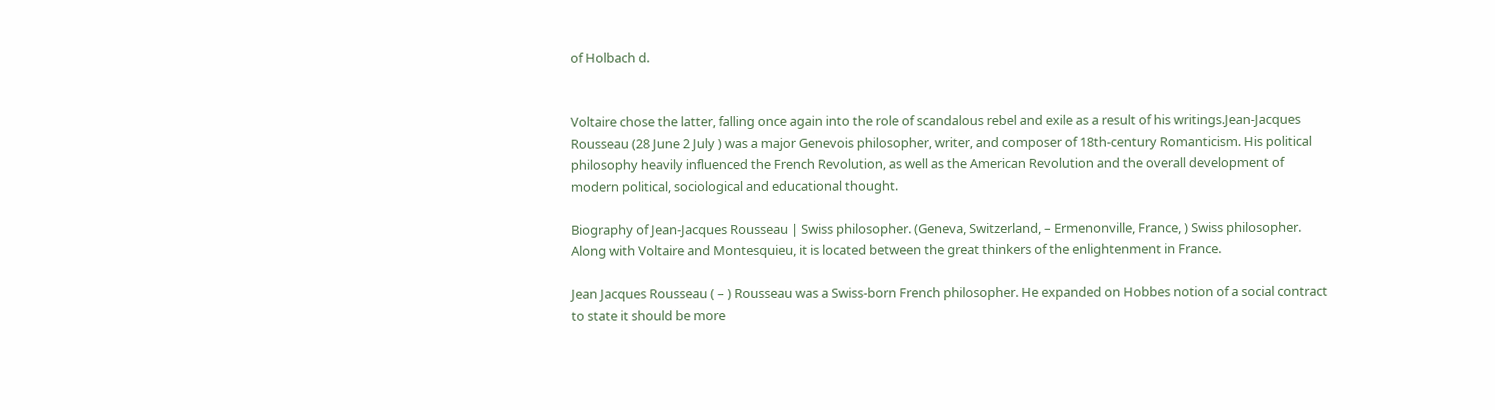of Holbach d.


Voltaire chose the latter, falling once again into the role of scandalous rebel and exile as a result of his writings.Jean-Jacques Rousseau (28 June 2 July ) was a major Genevois philosopher, writer, and composer of 18th-century Romanticism. His political philosophy heavily influenced the French Revolution, as well as the American Revolution and the overall development of modern political, sociological and educational thought.

Biography of Jean-Jacques Rousseau | Swiss philosopher. (Geneva, Switzerland, – Ermenonville, France, ) Swiss philosopher. Along with Voltaire and Montesquieu, it is located between the great thinkers of the enlightenment in France.

Jean Jacques Rousseau ( – ) Rousseau was a Swiss-born French philosopher. He expanded on Hobbes notion of a social contract to state it should be more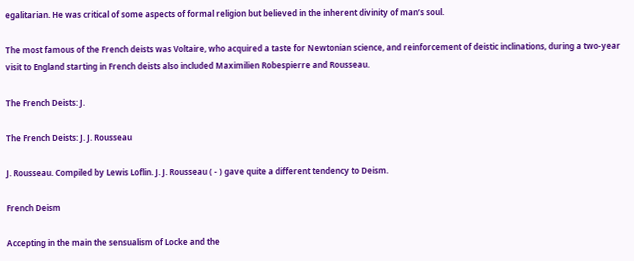egalitarian. He was critical of some aspects of formal religion but believed in the inherent divinity of man’s soul.

The most famous of the French deists was Voltaire, who acquired a taste for Newtonian science, and reinforcement of deistic inclinations, during a two-year visit to England starting in French deists also included Maximilien Robespierre and Rousseau.

The French Deists: J.

The French Deists: J. J. Rousseau

J. Rousseau. Compiled by Lewis Loflin. J. J. Rousseau ( - ) gave quite a different tendency to Deism.

French Deism

Accepting in the main the sensualism of Locke and the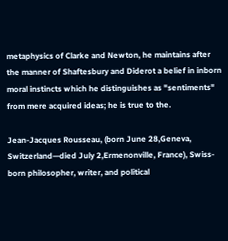metaphysics of Clarke and Newton, he maintains after the manner of Shaftesbury and Diderot a belief in inborn moral instincts which he distinguishes as "sentiments" from mere acquired ideas; he is true to the.

Jean-Jacques Rousseau, (born June 28,Geneva, Switzerland—died July 2,Ermenonville, France), Swiss-born philosopher, writer, and political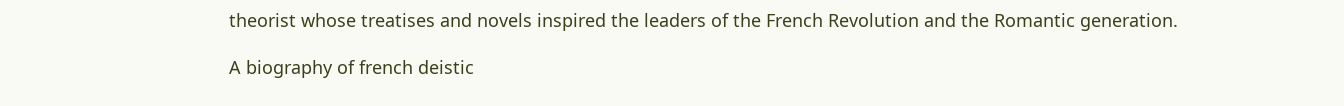theorist whose treatises and novels inspired the leaders of the French Revolution and the Romantic generation.

A biography of french deistic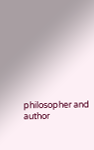philosopher and author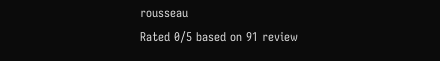rousseau
Rated 0/5 based on 91 review